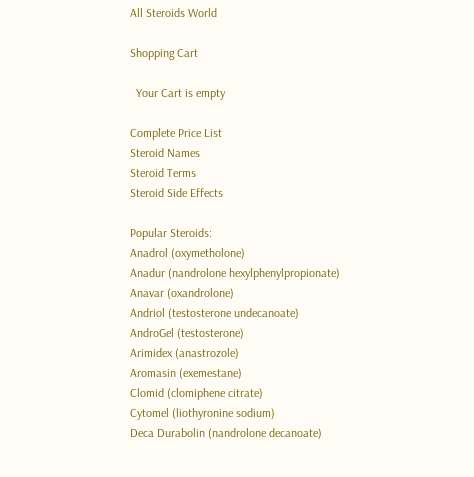All Steroids World

Shopping Cart

  Your Cart is empty

Complete Price List
Steroid Names
Steroid Terms
Steroid Side Effects

Popular Steroids:
Anadrol (oxymetholone)
Anadur (nandrolone hexylphenylpropionate)
Anavar (oxandrolone)
Andriol (testosterone undecanoate)
AndroGel (testosterone)
Arimidex (anastrozole)
Aromasin (exemestane)
Clomid (clomiphene citrate)
Cytomel (liothyronine sodium)
Deca Durabolin (nandrolone decanoate)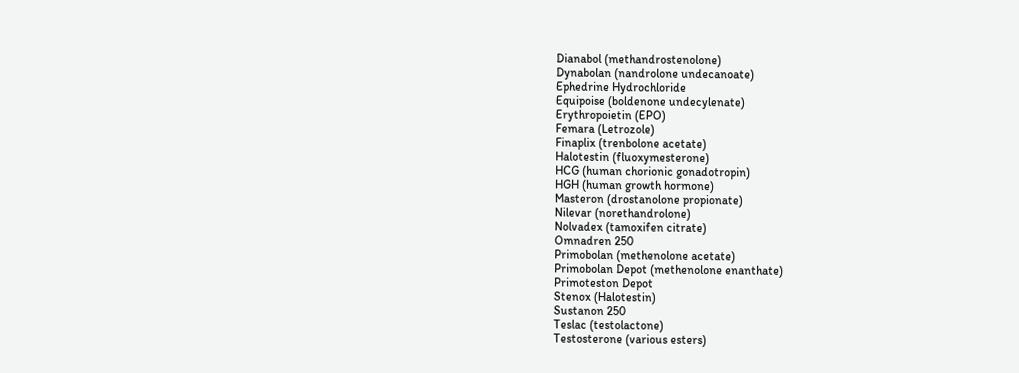Dianabol (methandrostenolone)
Dynabolan (nandrolone undecanoate)
Ephedrine Hydrochloride
Equipoise (boldenone undecylenate)
Erythropoietin (EPO)
Femara (Letrozole)
Finaplix (trenbolone acetate)
Halotestin (fluoxymesterone)
HCG (human chorionic gonadotropin)
HGH (human growth hormone)
Masteron (drostanolone propionate)
Nilevar (norethandrolone)
Nolvadex (tamoxifen citrate)
Omnadren 250
Primobolan (methenolone acetate)
Primobolan Depot (methenolone enanthate)
Primoteston Depot
Stenox (Halotestin)
Sustanon 250
Teslac (testolactone)
Testosterone (various esters)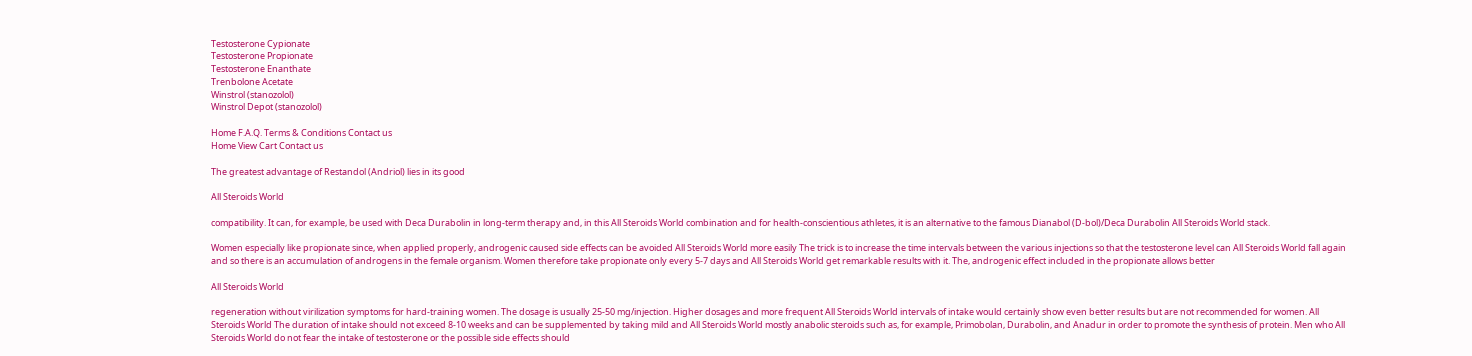Testosterone Cypionate
Testosterone Propionate
Testosterone Enanthate
Trenbolone Acetate
Winstrol (stanozolol)
Winstrol Depot (stanozolol)

Home F.A.Q. Terms & Conditions Contact us
Home View Cart Contact us

The greatest advantage of Restandol (Andriol) lies in its good

All Steroids World

compatibility. It can, for example, be used with Deca Durabolin in long-term therapy and, in this All Steroids World combination and for health-conscientious athletes, it is an alternative to the famous Dianabol (D-bol)/Deca Durabolin All Steroids World stack.

Women especially like propionate since, when applied properly, androgenic caused side effects can be avoided All Steroids World more easily The trick is to increase the time intervals between the various injections so that the testosterone level can All Steroids World fall again and so there is an accumulation of androgens in the female organism. Women therefore take propionate only every 5-7 days and All Steroids World get remarkable results with it. The, androgenic effect included in the propionate allows better

All Steroids World

regeneration without virilization symptoms for hard-training women. The dosage is usually 25-50 mg/injection. Higher dosages and more frequent All Steroids World intervals of intake would certainly show even better results but are not recommended for women. All Steroids World The duration of intake should not exceed 8-10 weeks and can be supplemented by taking mild and All Steroids World mostly anabolic steroids such as, for example, Primobolan, Durabolin, and Anadur in order to promote the synthesis of protein. Men who All Steroids World do not fear the intake of testosterone or the possible side effects should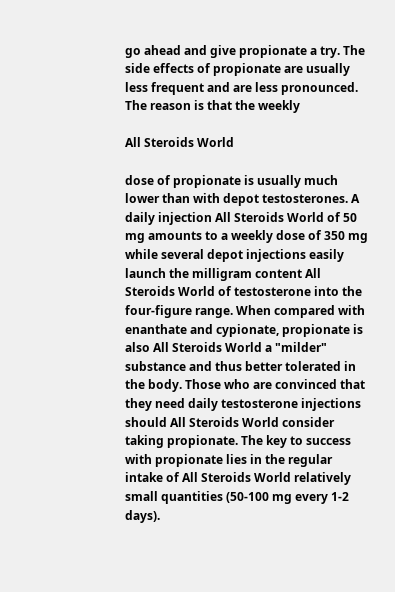go ahead and give propionate a try. The side effects of propionate are usually less frequent and are less pronounced. The reason is that the weekly

All Steroids World

dose of propionate is usually much lower than with depot testosterones. A daily injection All Steroids World of 50 mg amounts to a weekly dose of 350 mg while several depot injections easily launch the milligram content All Steroids World of testosterone into the four-figure range. When compared with enanthate and cypionate, propionate is also All Steroids World a "milder" substance and thus better tolerated in the body. Those who are convinced that they need daily testosterone injections should All Steroids World consider taking propionate. The key to success with propionate lies in the regular intake of All Steroids World relatively small quantities (50-100 mg every 1-2 days).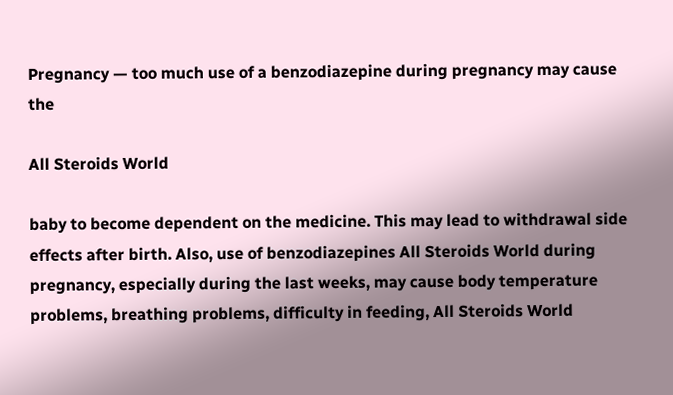Pregnancy — too much use of a benzodiazepine during pregnancy may cause the

All Steroids World

baby to become dependent on the medicine. This may lead to withdrawal side effects after birth. Also, use of benzodiazepines All Steroids World during pregnancy, especially during the last weeks, may cause body temperature problems, breathing problems, difficulty in feeding, All Steroids World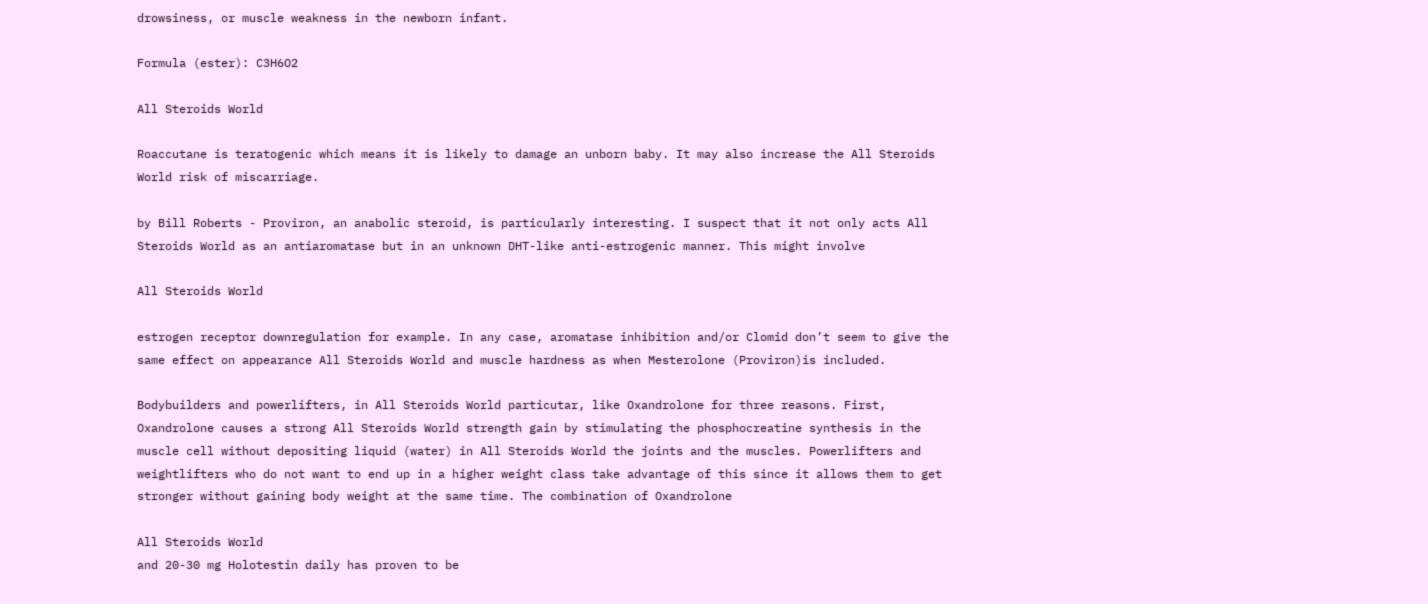drowsiness, or muscle weakness in the newborn infant.

Formula (ester): C3H6O2

All Steroids World

Roaccutane is teratogenic which means it is likely to damage an unborn baby. It may also increase the All Steroids World risk of miscarriage.

by Bill Roberts - Proviron, an anabolic steroid, is particularly interesting. I suspect that it not only acts All Steroids World as an antiaromatase but in an unknown DHT-like anti-estrogenic manner. This might involve

All Steroids World

estrogen receptor downregulation for example. In any case, aromatase inhibition and/or Clomid don’t seem to give the same effect on appearance All Steroids World and muscle hardness as when Mesterolone (Proviron)is included.

Bodybuilders and powerlifters, in All Steroids World particutar, like Oxandrolone for three reasons. First, Oxandrolone causes a strong All Steroids World strength gain by stimulating the phosphocreatine synthesis in the muscle cell without depositing liquid (water) in All Steroids World the joints and the muscles. Powerlifters and weightlifters who do not want to end up in a higher weight class take advantage of this since it allows them to get stronger without gaining body weight at the same time. The combination of Oxandrolone

All Steroids World
and 20-30 mg Holotestin daily has proven to be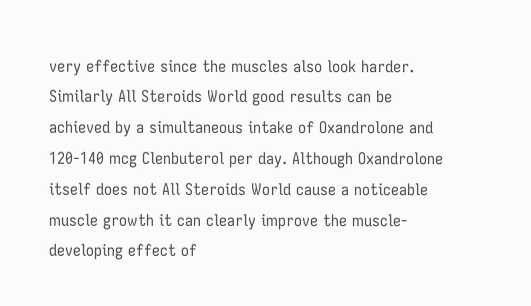very effective since the muscles also look harder. Similarly All Steroids World good results can be achieved by a simultaneous intake of Oxandrolone and 120-140 mcg Clenbuterol per day. Although Oxandrolone itself does not All Steroids World cause a noticeable muscle growth it can clearly improve the muscle-developing effect of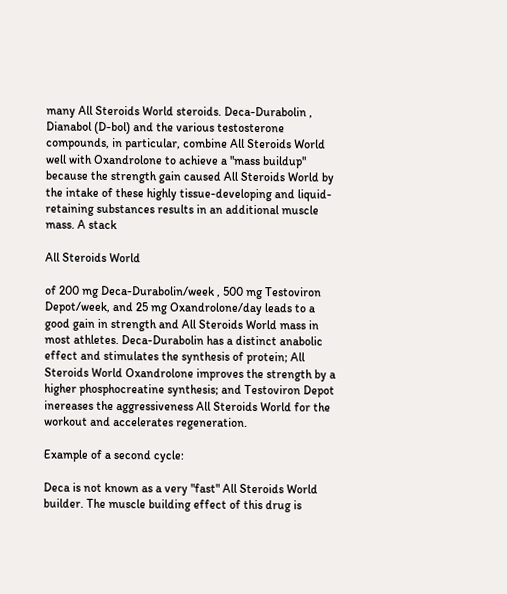many All Steroids World steroids. Deca-Durabolin , Dianabol (D-bol) and the various testosterone compounds, in particular, combine All Steroids World well with Oxandrolone to achieve a "mass buildup" because the strength gain caused All Steroids World by the intake of these highly tissue-developing and liquid-retaining substances results in an additional muscle mass. A stack

All Steroids World

of 200 mg Deca-Durabolin/week , 500 mg Testoviron Depot/week, and 25 mg Oxandrolone/day leads to a good gain in strength and All Steroids World mass in most athletes. Deca-Durabolin has a distinct anabolic effect and stimulates the synthesis of protein; All Steroids World Oxandrolone improves the strength by a higher phosphocreatine synthesis; and Testoviron Depot inereases the aggressiveness All Steroids World for the workout and accelerates regeneration.

Example of a second cycle:

Deca is not known as a very "fast" All Steroids World builder. The muscle building effect of this drug is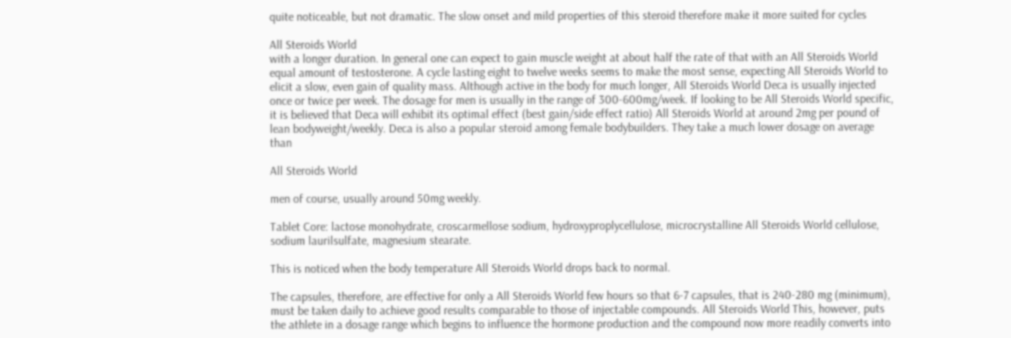quite noticeable, but not dramatic. The slow onset and mild properties of this steroid therefore make it more suited for cycles

All Steroids World
with a longer duration. In general one can expect to gain muscle weight at about half the rate of that with an All Steroids World equal amount of testosterone. A cycle lasting eight to twelve weeks seems to make the most sense, expecting All Steroids World to elicit a slow, even gain of quality mass. Although active in the body for much longer, All Steroids World Deca is usually injected once or twice per week. The dosage for men is usually in the range of 300-600mg/week. If looking to be All Steroids World specific, it is believed that Deca will exhibit its optimal effect (best gain/side effect ratio) All Steroids World at around 2mg per pound of lean bodyweight/weekly. Deca is also a popular steroid among female bodybuilders. They take a much lower dosage on average than

All Steroids World

men of course, usually around 50mg weekly.

Tablet Core: lactose monohydrate, croscarmellose sodium, hydroxyproplycellulose, microcrystalline All Steroids World cellulose, sodium laurilsulfate, magnesium stearate.

This is noticed when the body temperature All Steroids World drops back to normal.

The capsules, therefore, are effective for only a All Steroids World few hours so that 6-7 capsules, that is 240-280 mg (minimum), must be taken daily to achieve good results comparable to those of injectable compounds. All Steroids World This, however, puts the athlete in a dosage range which begins to influence the hormone production and the compound now more readily converts into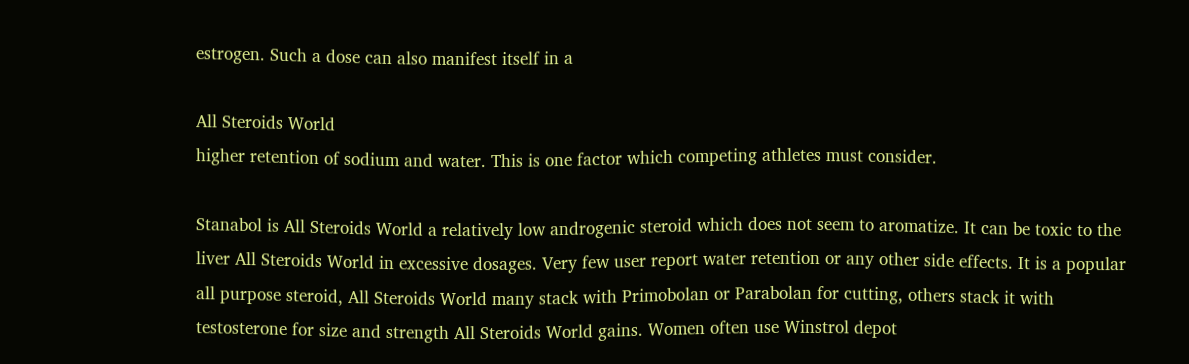estrogen. Such a dose can also manifest itself in a

All Steroids World
higher retention of sodium and water. This is one factor which competing athletes must consider.

Stanabol is All Steroids World a relatively low androgenic steroid which does not seem to aromatize. It can be toxic to the liver All Steroids World in excessive dosages. Very few user report water retention or any other side effects. It is a popular all purpose steroid, All Steroids World many stack with Primobolan or Parabolan for cutting, others stack it with testosterone for size and strength All Steroids World gains. Women often use Winstrol depot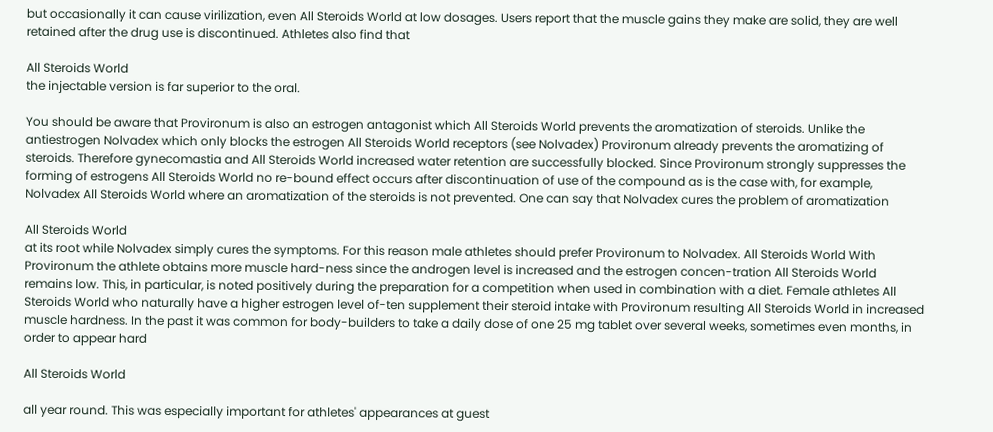but occasionally it can cause virilization, even All Steroids World at low dosages. Users report that the muscle gains they make are solid, they are well retained after the drug use is discontinued. Athletes also find that

All Steroids World
the injectable version is far superior to the oral.

You should be aware that Provironum is also an estrogen antagonist which All Steroids World prevents the aromatization of steroids. Unlike the antiestrogen Nolvadex which only blocks the estrogen All Steroids World receptors (see Nolvadex) Provironum already prevents the aromatizing of steroids. Therefore gynecomastia and All Steroids World increased water retention are successfully blocked. Since Provironum strongly suppresses the forming of estrogens All Steroids World no re-bound effect occurs after discontinuation of use of the compound as is the case with, for example, Nolvadex All Steroids World where an aromatization of the steroids is not prevented. One can say that Nolvadex cures the problem of aromatization

All Steroids World
at its root while Nolvadex simply cures the symptoms. For this reason male athletes should prefer Provironum to Nolvadex. All Steroids World With Provironum the athlete obtains more muscle hard-ness since the androgen level is increased and the estrogen concen-tration All Steroids World remains low. This, in particular, is noted positively during the preparation for a competition when used in combination with a diet. Female athletes All Steroids World who naturally have a higher estrogen level of-ten supplement their steroid intake with Provironum resulting All Steroids World in increased muscle hardness. In the past it was common for body-builders to take a daily dose of one 25 mg tablet over several weeks, sometimes even months, in order to appear hard

All Steroids World

all year round. This was especially important for athletes' appearances at guest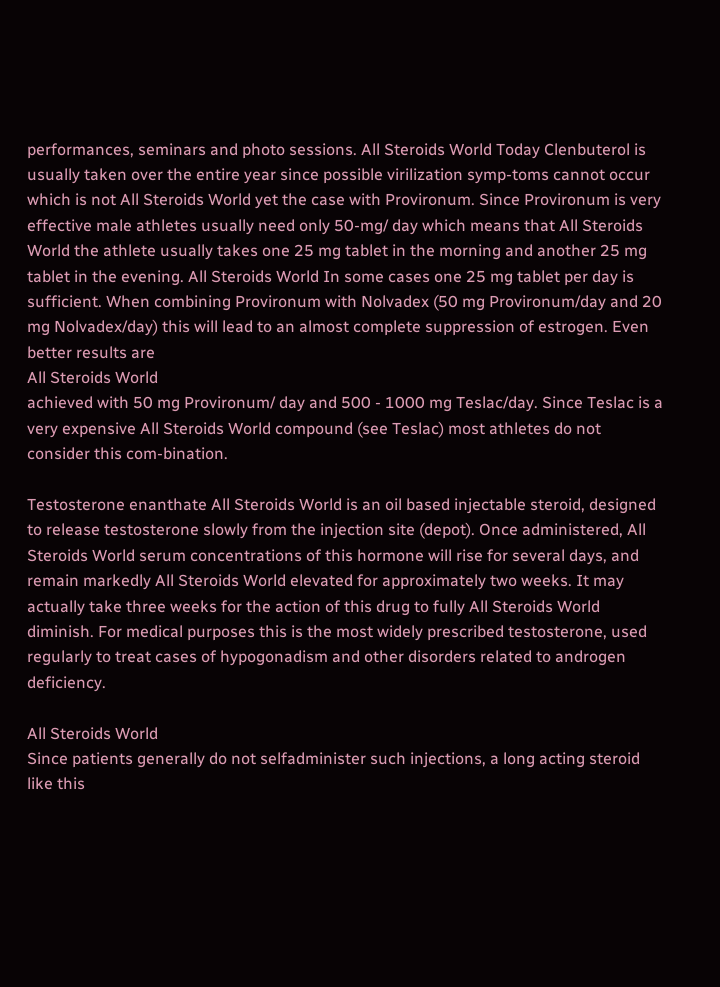performances, seminars and photo sessions. All Steroids World Today Clenbuterol is usually taken over the entire year since possible virilization symp-toms cannot occur which is not All Steroids World yet the case with Provironum. Since Provironum is very effective male athletes usually need only 50-mg/ day which means that All Steroids World the athlete usually takes one 25 mg tablet in the morning and another 25 mg tablet in the evening. All Steroids World In some cases one 25 mg tablet per day is sufficient. When combining Provironum with Nolvadex (50 mg Provironum/day and 20 mg Nolvadex/day) this will lead to an almost complete suppression of estrogen. Even better results are
All Steroids World
achieved with 50 mg Provironum/ day and 500 - 1000 mg Teslac/day. Since Teslac is a very expensive All Steroids World compound (see Teslac) most athletes do not consider this com-bination.

Testosterone enanthate All Steroids World is an oil based injectable steroid, designed to release testosterone slowly from the injection site (depot). Once administered, All Steroids World serum concentrations of this hormone will rise for several days, and remain markedly All Steroids World elevated for approximately two weeks. It may actually take three weeks for the action of this drug to fully All Steroids World diminish. For medical purposes this is the most widely prescribed testosterone, used regularly to treat cases of hypogonadism and other disorders related to androgen deficiency.

All Steroids World
Since patients generally do not selfadminister such injections, a long acting steroid like this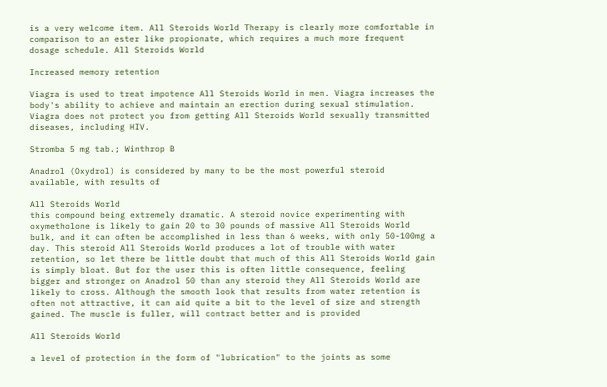is a very welcome item. All Steroids World Therapy is clearly more comfortable in comparison to an ester like propionate, which requires a much more frequent dosage schedule. All Steroids World

Increased memory retention

Viagra is used to treat impotence All Steroids World in men. Viagra increases the body's ability to achieve and maintain an erection during sexual stimulation. Viagra does not protect you from getting All Steroids World sexually transmitted diseases, including HIV.

Stromba 5 mg tab.; Winthrop B

Anadrol (Oxydrol) is considered by many to be the most powerful steroid available, with results of

All Steroids World
this compound being extremely dramatic. A steroid novice experimenting with oxymetholone is likely to gain 20 to 30 pounds of massive All Steroids World bulk, and it can often be accomplished in less than 6 weeks, with only 50-100mg a day. This steroid All Steroids World produces a lot of trouble with water retention, so let there be little doubt that much of this All Steroids World gain is simply bloat. But for the user this is often little consequence, feeling bigger and stronger on Anadrol 50 than any steroid they All Steroids World are likely to cross. Although the smooth look that results from water retention is often not attractive, it can aid quite a bit to the level of size and strength gained. The muscle is fuller, will contract better and is provided

All Steroids World

a level of protection in the form of "lubrication" to the joints as some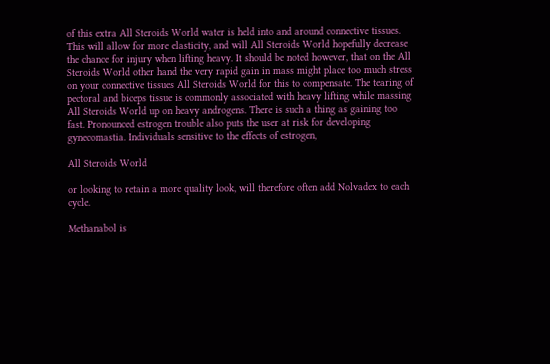of this extra All Steroids World water is held into and around connective tissues. This will allow for more elasticity, and will All Steroids World hopefully decrease the chance for injury when lifting heavy. It should be noted however, that on the All Steroids World other hand the very rapid gain in mass might place too much stress on your connective tissues All Steroids World for this to compensate. The tearing of pectoral and biceps tissue is commonly associated with heavy lifting while massing All Steroids World up on heavy androgens. There is such a thing as gaining too fast. Pronounced estrogen trouble also puts the user at risk for developing gynecomastia. Individuals sensitive to the effects of estrogen,

All Steroids World

or looking to retain a more quality look, will therefore often add Nolvadex to each cycle.

Methanabol is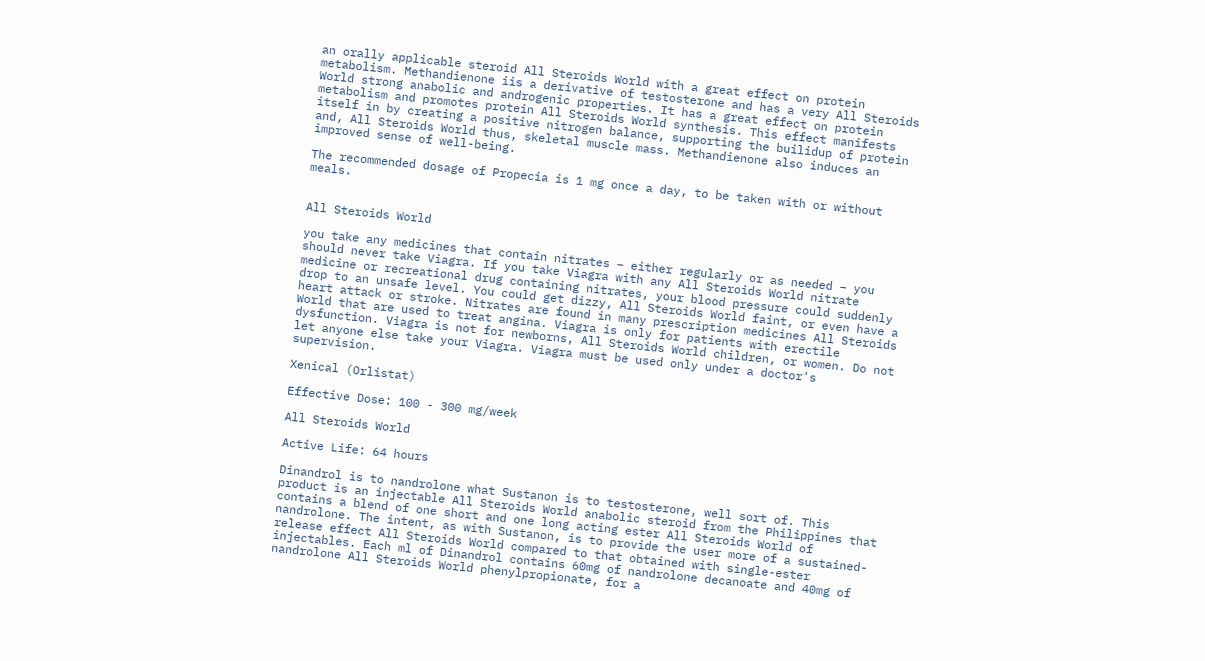an orally applicable steroid All Steroids World with a great effect on protein metabolism. Methandienone iis a derivative of testosterone and has a very All Steroids World strong anabolic and androgenic properties. It has a great effect on protein metabolism and promotes protein All Steroids World synthesis. This effect manifests itself in by creating a positive nitrogen balance, supporting the builidup of protein and, All Steroids World thus, skeletal muscle mass. Methandienone also induces an improved sense of well-being.

The recommended dosage of Propecia is 1 mg once a day, to be taken with or without meals.


All Steroids World

you take any medicines that contain nitrates – either regularly or as needed – you should never take Viagra. If you take Viagra with any All Steroids World nitrate medicine or recreational drug containing nitrates, your blood pressure could suddenly drop to an unsafe level. You could get dizzy, All Steroids World faint, or even have a heart attack or stroke. Nitrates are found in many prescription medicines All Steroids World that are used to treat angina. Viagra is only for patients with erectile dysfunction. Viagra is not for newborns, All Steroids World children, or women. Do not let anyone else take your Viagra. Viagra must be used only under a doctor's supervision.

Xenical (Orlistat)

Effective Dose: 100 - 300 mg/week

All Steroids World

Active Life: 64 hours

Dinandrol is to nandrolone what Sustanon is to testosterone, well sort of. This product is an injectable All Steroids World anabolic steroid from the Philippines that contains a blend of one short and one long acting ester All Steroids World of nandrolone. The intent, as with Sustanon, is to provide the user more of a sustained-release effect All Steroids World compared to that obtained with single-ester injectables. Each ml of Dinandrol contains 60mg of nandrolone decanoate and 40mg of nandrolone All Steroids World phenylpropionate, for a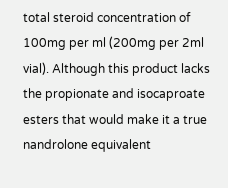total steroid concentration of 100mg per ml (200mg per 2ml vial). Although this product lacks the propionate and isocaproate esters that would make it a true nandrolone equivalent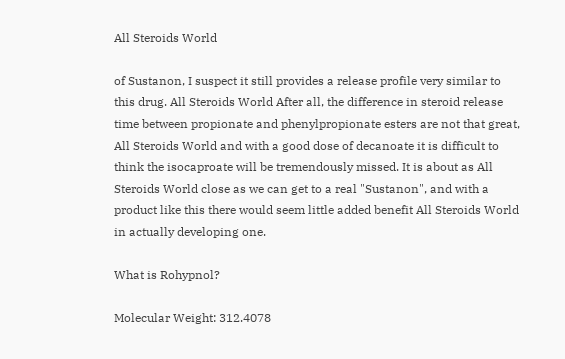All Steroids World

of Sustanon, I suspect it still provides a release profile very similar to this drug. All Steroids World After all, the difference in steroid release time between propionate and phenylpropionate esters are not that great, All Steroids World and with a good dose of decanoate it is difficult to think the isocaproate will be tremendously missed. It is about as All Steroids World close as we can get to a real "Sustanon", and with a product like this there would seem little added benefit All Steroids World in actually developing one.

What is Rohypnol?

Molecular Weight: 312.4078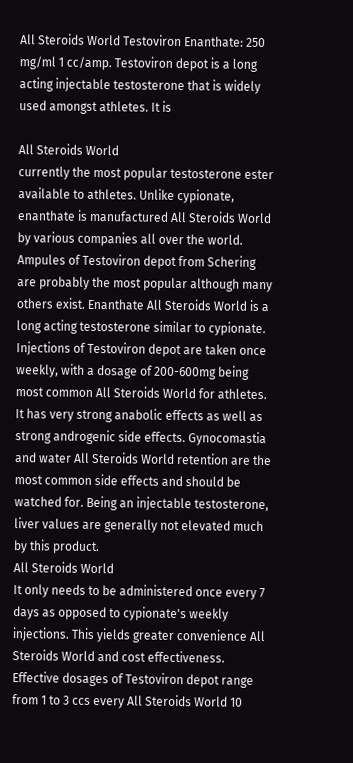All Steroids World Testoviron Enanthate: 250 mg/ml 1 cc/amp. Testoviron depot is a long acting injectable testosterone that is widely used amongst athletes. It is

All Steroids World
currently the most popular testosterone ester available to athletes. Unlike cypionate, enanthate is manufactured All Steroids World by various companies all over the world. Ampules of Testoviron depot from Schering are probably the most popular although many others exist. Enanthate All Steroids World is a long acting testosterone similar to cypionate. Injections of Testoviron depot are taken once weekly, with a dosage of 200-600mg being most common All Steroids World for athletes. It has very strong anabolic effects as well as strong androgenic side effects. Gynocomastia and water All Steroids World retention are the most common side effects and should be watched for. Being an injectable testosterone, liver values are generally not elevated much by this product.
All Steroids World
It only needs to be administered once every 7 days as opposed to cypionate's weekly injections. This yields greater convenience All Steroids World and cost effectiveness. Effective dosages of Testoviron depot range from 1 to 3 ccs every All Steroids World 10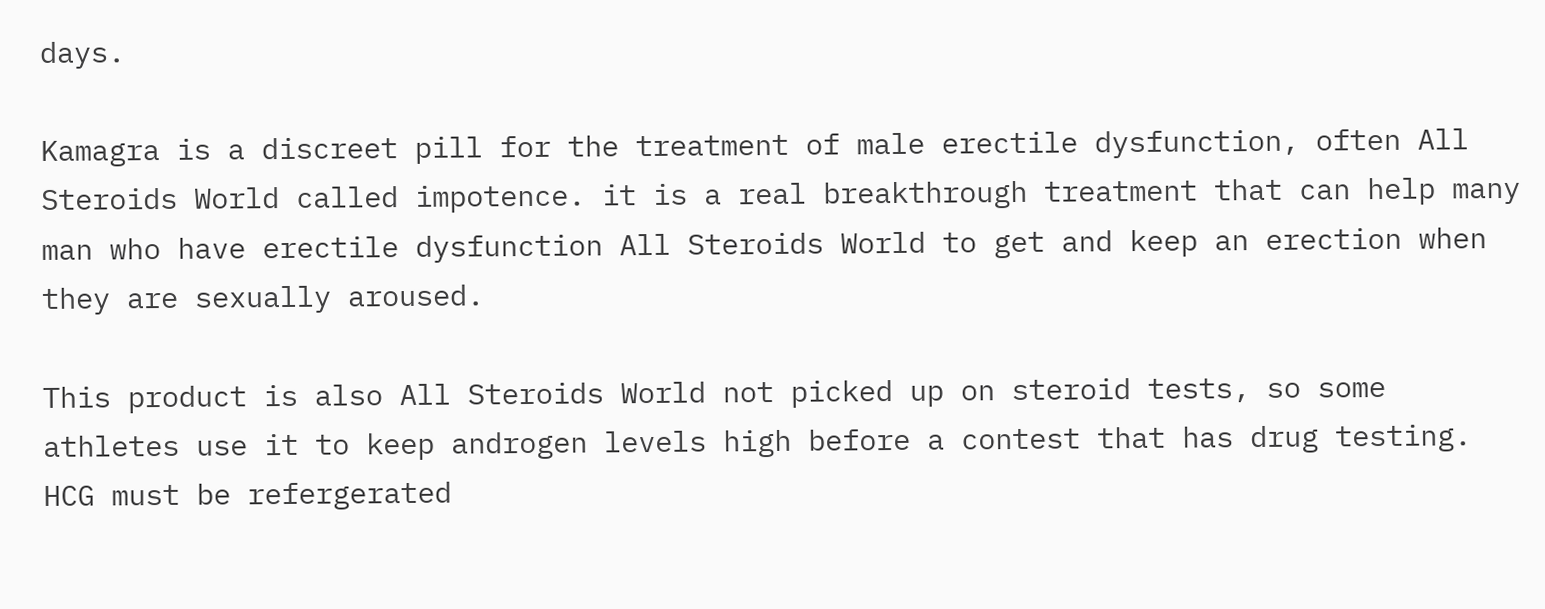days.

Kamagra is a discreet pill for the treatment of male erectile dysfunction, often All Steroids World called impotence. it is a real breakthrough treatment that can help many man who have erectile dysfunction All Steroids World to get and keep an erection when they are sexually aroused.

This product is also All Steroids World not picked up on steroid tests, so some athletes use it to keep androgen levels high before a contest that has drug testing. HCG must be refergerated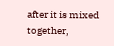after it is mixed together,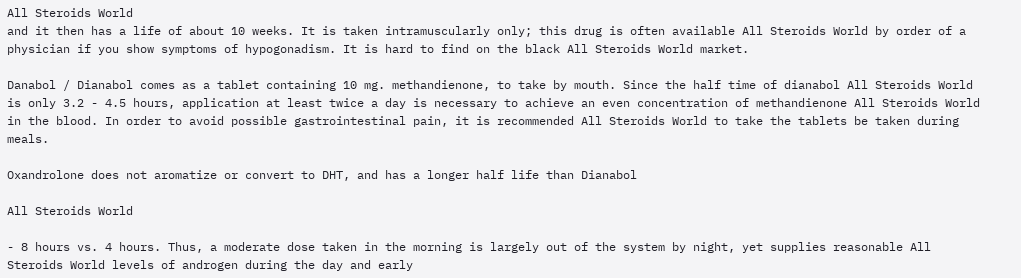All Steroids World
and it then has a life of about 10 weeks. It is taken intramuscularly only; this drug is often available All Steroids World by order of a physician if you show symptoms of hypogonadism. It is hard to find on the black All Steroids World market.

Danabol / Dianabol comes as a tablet containing 10 mg. methandienone, to take by mouth. Since the half time of dianabol All Steroids World is only 3.2 - 4.5 hours, application at least twice a day is necessary to achieve an even concentration of methandienone All Steroids World in the blood. In order to avoid possible gastrointestinal pain, it is recommended All Steroids World to take the tablets be taken during meals.

Oxandrolone does not aromatize or convert to DHT, and has a longer half life than Dianabol

All Steroids World

- 8 hours vs. 4 hours. Thus, a moderate dose taken in the morning is largely out of the system by night, yet supplies reasonable All Steroids World levels of androgen during the day and early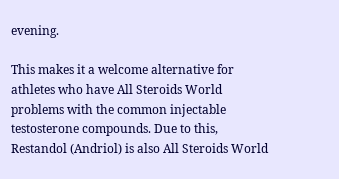evening.

This makes it a welcome alternative for athletes who have All Steroids World problems with the common injectable testosterone compounds. Due to this, Restandol (Andriol) is also All Steroids World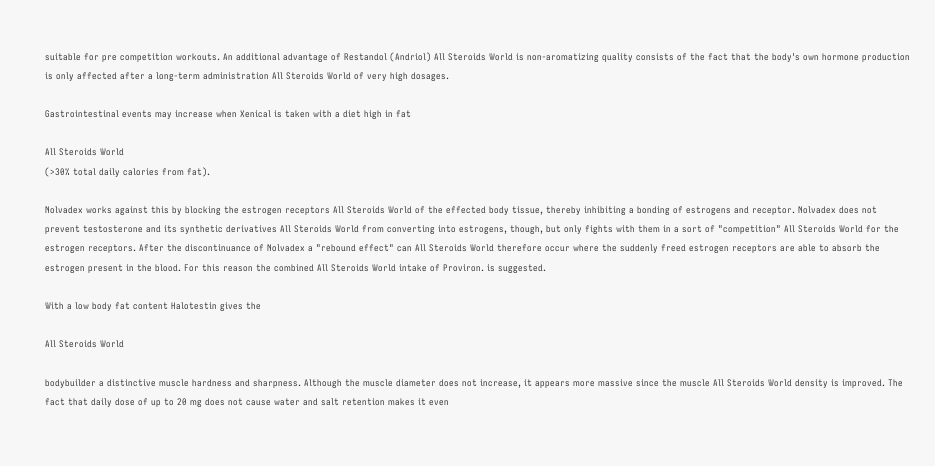suitable for pre competition workouts. An additional advantage of Restandol (Andriol) All Steroids World is non-aromatizing quality consists of the fact that the body's own hormone production is only affected after a long-term administration All Steroids World of very high dosages.

Gastrointestinal events may increase when Xenical is taken with a diet high in fat

All Steroids World
(>30% total daily calories from fat).

Nolvadex works against this by blocking the estrogen receptors All Steroids World of the effected body tissue, thereby inhibiting a bonding of estrogens and receptor. Nolvadex does not prevent testosterone and its synthetic derivatives All Steroids World from converting into estrogens, though, but only fights with them in a sort of "competition" All Steroids World for the estrogen receptors. After the discontinuance of Nolvadex a "rebound effect" can All Steroids World therefore occur where the suddenly freed estrogen receptors are able to absorb the estrogen present in the blood. For this reason the combined All Steroids World intake of Proviron. is suggested.

With a low body fat content Halotestin gives the

All Steroids World

bodybuilder a distinctive muscle hardness and sharpness. Although the muscle diameter does not increase, it appears more massive since the muscle All Steroids World density is improved. The fact that daily dose of up to 20 mg does not cause water and salt retention makes it even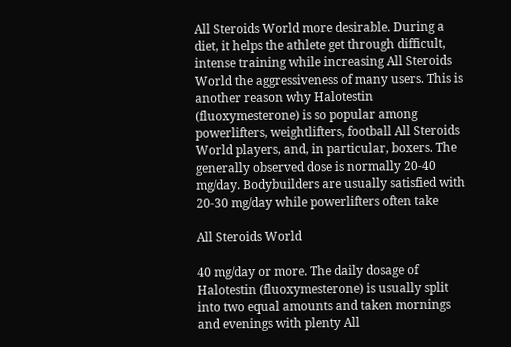All Steroids World more desirable. During a diet, it helps the athlete get through difficult, intense training while increasing All Steroids World the aggressiveness of many users. This is another reason why Halotestin (fluoxymesterone) is so popular among powerlifters, weightlifters, football All Steroids World players, and, in particular, boxers. The generally observed dose is normally 20-40 mg/day. Bodybuilders are usually satisfied with 20-30 mg/day while powerlifters often take

All Steroids World

40 mg/day or more. The daily dosage of Halotestin (fluoxymesterone) is usually split into two equal amounts and taken mornings and evenings with plenty All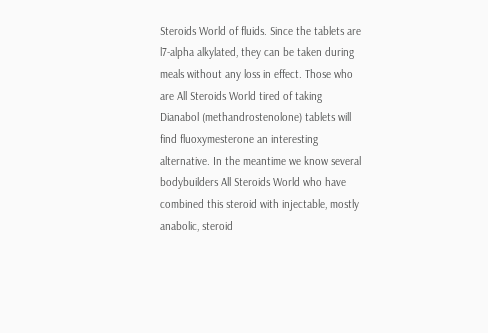Steroids World of fluids. Since the tablets are l7-alpha alkylated, they can be taken during meals without any loss in effect. Those who are All Steroids World tired of taking Dianabol (methandrostenolone) tablets will find fluoxymesterone an interesting alternative. In the meantime we know several bodybuilders All Steroids World who have combined this steroid with injectable, mostly anabolic, steroid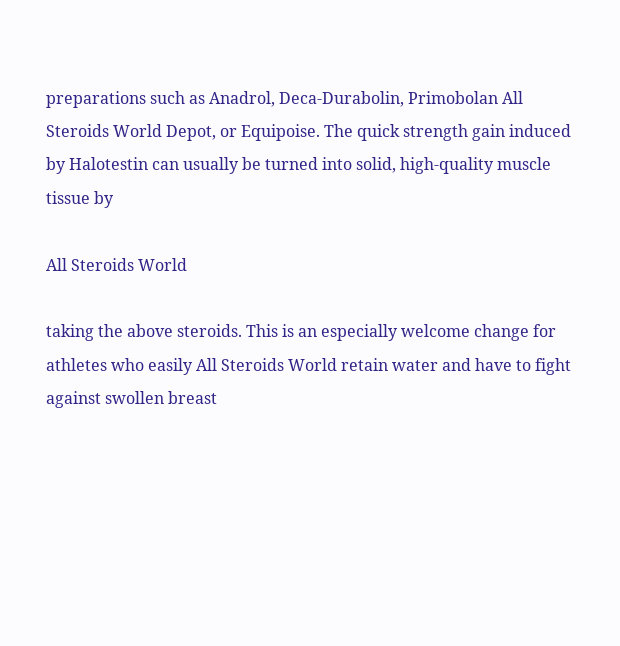preparations such as Anadrol, Deca-Durabolin, Primobolan All Steroids World Depot, or Equipoise. The quick strength gain induced by Halotestin can usually be turned into solid, high-quality muscle tissue by

All Steroids World

taking the above steroids. This is an especially welcome change for athletes who easily All Steroids World retain water and have to fight against swollen breast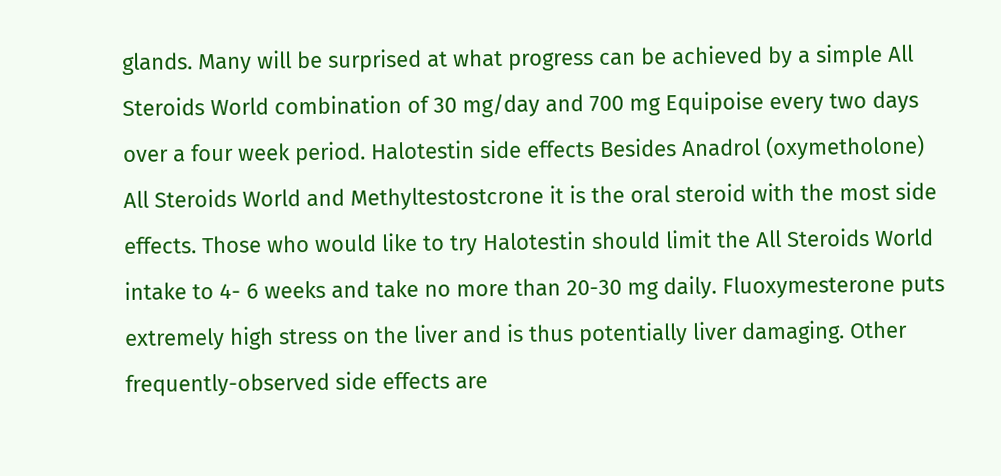glands. Many will be surprised at what progress can be achieved by a simple All Steroids World combination of 30 mg/day and 700 mg Equipoise every two days over a four week period. Halotestin side effects Besides Anadrol (oxymetholone) All Steroids World and Methyltestostcrone it is the oral steroid with the most side effects. Those who would like to try Halotestin should limit the All Steroids World intake to 4- 6 weeks and take no more than 20-30 mg daily. Fluoxymesterone puts extremely high stress on the liver and is thus potentially liver damaging. Other frequently-observed side effects are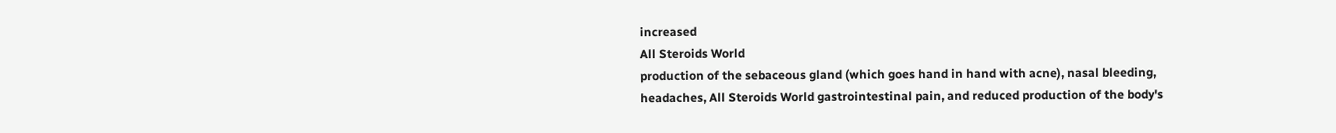increased
All Steroids World
production of the sebaceous gland (which goes hand in hand with acne), nasal bleeding, headaches, All Steroids World gastrointestinal pain, and reduced production of the body's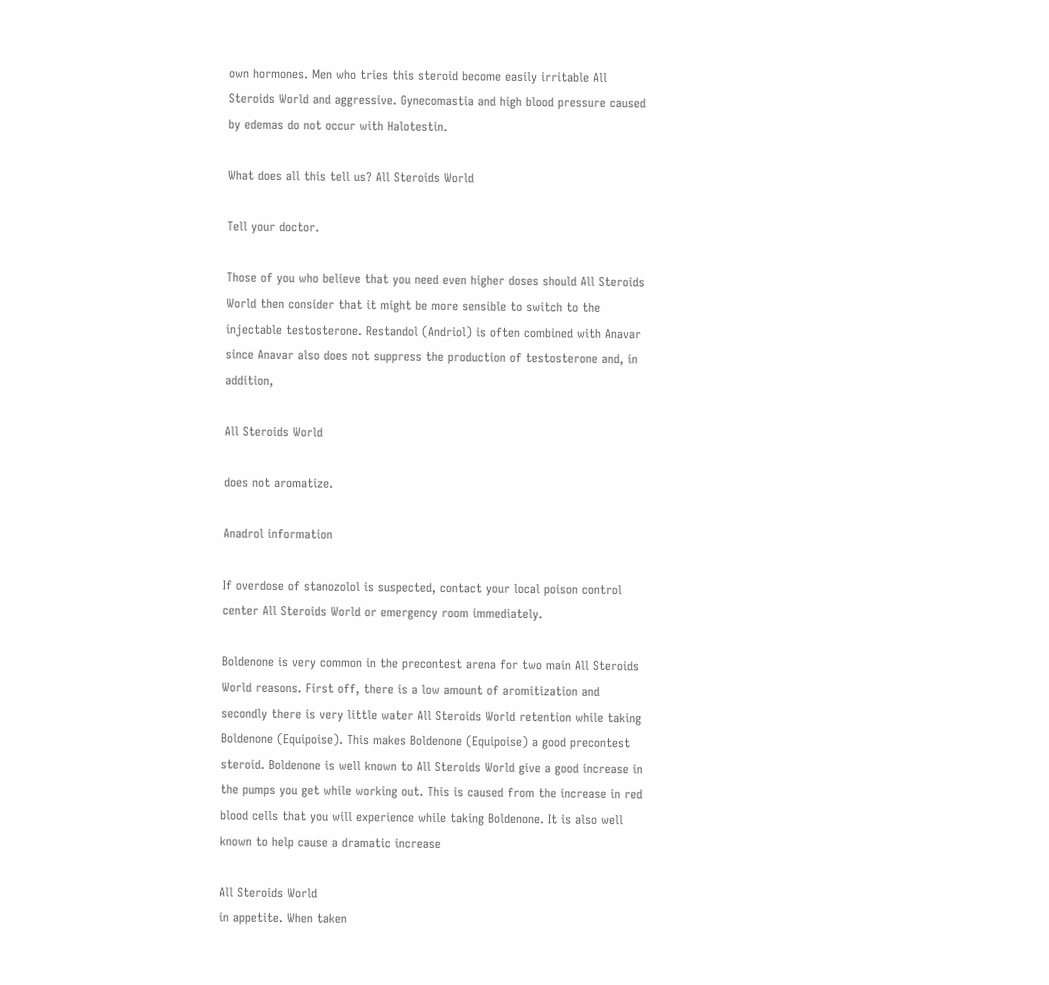own hormones. Men who tries this steroid become easily irritable All Steroids World and aggressive. Gynecomastia and high blood pressure caused by edemas do not occur with Halotestin.

What does all this tell us? All Steroids World

Tell your doctor.

Those of you who believe that you need even higher doses should All Steroids World then consider that it might be more sensible to switch to the injectable testosterone. Restandol (Andriol) is often combined with Anavar since Anavar also does not suppress the production of testosterone and, in addition,

All Steroids World

does not aromatize.

Anadrol information

If overdose of stanozolol is suspected, contact your local poison control center All Steroids World or emergency room immediately.

Boldenone is very common in the precontest arena for two main All Steroids World reasons. First off, there is a low amount of aromitization and secondly there is very little water All Steroids World retention while taking Boldenone (Equipoise). This makes Boldenone (Equipoise) a good precontest steroid. Boldenone is well known to All Steroids World give a good increase in the pumps you get while working out. This is caused from the increase in red blood cells that you will experience while taking Boldenone. It is also well known to help cause a dramatic increase

All Steroids World
in appetite. When taken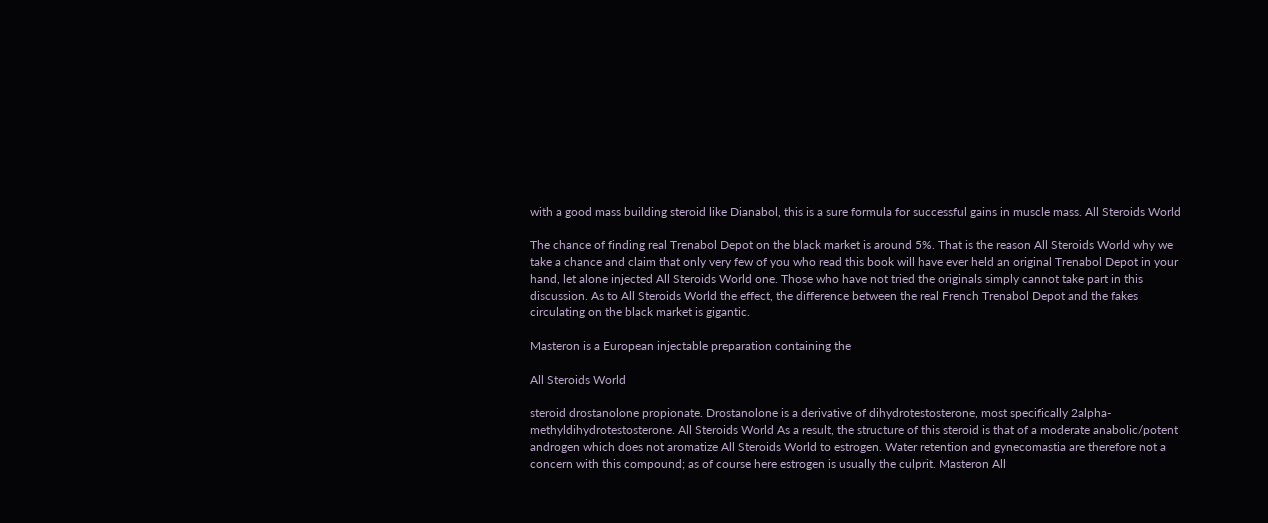with a good mass building steroid like Dianabol, this is a sure formula for successful gains in muscle mass. All Steroids World

The chance of finding real Trenabol Depot on the black market is around 5%. That is the reason All Steroids World why we take a chance and claim that only very few of you who read this book will have ever held an original Trenabol Depot in your hand, let alone injected All Steroids World one. Those who have not tried the originals simply cannot take part in this discussion. As to All Steroids World the effect, the difference between the real French Trenabol Depot and the fakes circulating on the black market is gigantic.

Masteron is a European injectable preparation containing the

All Steroids World

steroid drostanolone propionate. Drostanolone is a derivative of dihydrotestosterone, most specifically 2alpha-methyldihydrotestosterone. All Steroids World As a result, the structure of this steroid is that of a moderate anabolic/potent androgen which does not aromatize All Steroids World to estrogen. Water retention and gynecomastia are therefore not a concern with this compound; as of course here estrogen is usually the culprit. Masteron All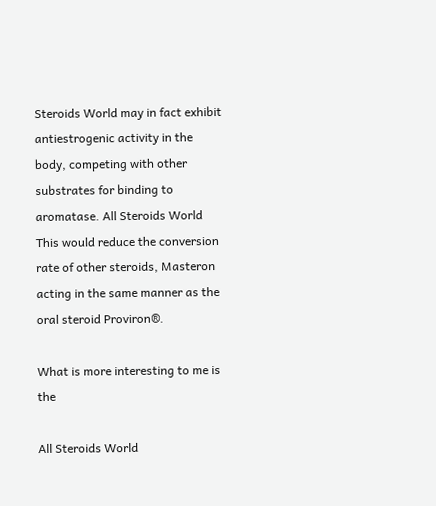Steroids World may in fact exhibit antiestrogenic activity in the body, competing with other substrates for binding to aromatase. All Steroids World This would reduce the conversion rate of other steroids, Masteron acting in the same manner as the oral steroid Proviron®.

What is more interesting to me is the

All Steroids World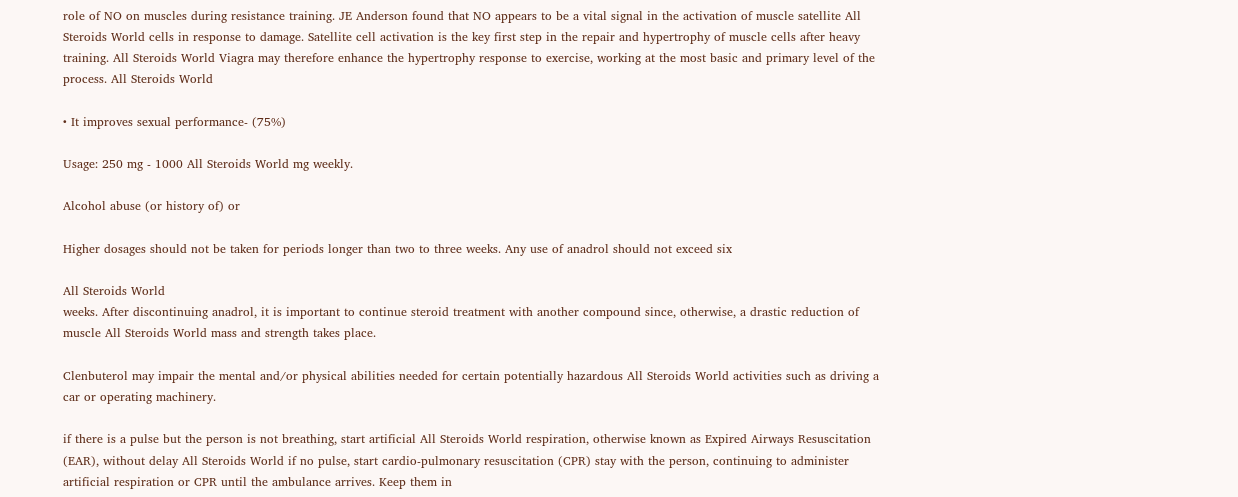role of NO on muscles during resistance training. JE Anderson found that NO appears to be a vital signal in the activation of muscle satellite All Steroids World cells in response to damage. Satellite cell activation is the key first step in the repair and hypertrophy of muscle cells after heavy training. All Steroids World Viagra may therefore enhance the hypertrophy response to exercise, working at the most basic and primary level of the process. All Steroids World

• It improves sexual performance- (75%)

Usage: 250 mg - 1000 All Steroids World mg weekly.

Alcohol abuse (or history of) or

Higher dosages should not be taken for periods longer than two to three weeks. Any use of anadrol should not exceed six

All Steroids World
weeks. After discontinuing anadrol, it is important to continue steroid treatment with another compound since, otherwise, a drastic reduction of muscle All Steroids World mass and strength takes place.

Clenbuterol may impair the mental and/or physical abilities needed for certain potentially hazardous All Steroids World activities such as driving a car or operating machinery.

if there is a pulse but the person is not breathing, start artificial All Steroids World respiration, otherwise known as Expired Airways Resuscitation (EAR), without delay All Steroids World if no pulse, start cardio-pulmonary resuscitation (CPR) stay with the person, continuing to administer artificial respiration or CPR until the ambulance arrives. Keep them in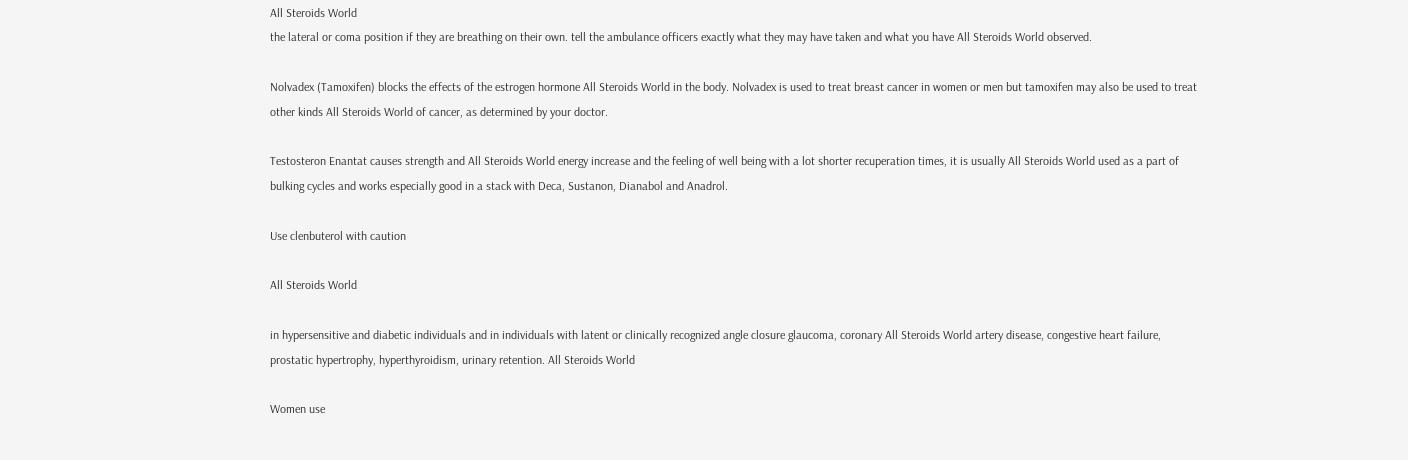All Steroids World
the lateral or coma position if they are breathing on their own. tell the ambulance officers exactly what they may have taken and what you have All Steroids World observed.

Nolvadex (Tamoxifen) blocks the effects of the estrogen hormone All Steroids World in the body. Nolvadex is used to treat breast cancer in women or men but tamoxifen may also be used to treat other kinds All Steroids World of cancer, as determined by your doctor.

Testosteron Enantat causes strength and All Steroids World energy increase and the feeling of well being with a lot shorter recuperation times, it is usually All Steroids World used as a part of bulking cycles and works especially good in a stack with Deca, Sustanon, Dianabol and Anadrol.

Use clenbuterol with caution

All Steroids World

in hypersensitive and diabetic individuals and in individuals with latent or clinically recognized angle closure glaucoma, coronary All Steroids World artery disease, congestive heart failure, prostatic hypertrophy, hyperthyroidism, urinary retention. All Steroids World

Women use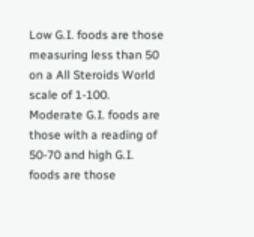Low G.I. foods are those measuring less than 50 on a All Steroids World scale of 1-100. Moderate G.I. foods are those with a reading of 50-70 and high G.I. foods are those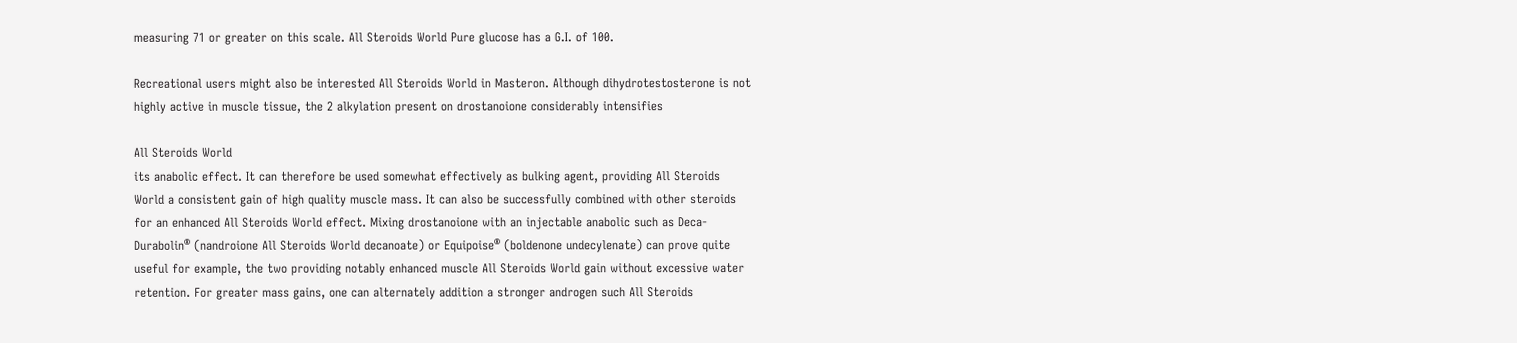measuring 71 or greater on this scale. All Steroids World Pure glucose has a G.I. of 100.

Recreational users might also be interested All Steroids World in Masteron. Although dihydrotestosterone is not highly active in muscle tissue, the 2 alkylation present on drostanoione considerably intensifies

All Steroids World
its anabolic effect. It can therefore be used somewhat effectively as bulking agent, providing All Steroids World a consistent gain of high quality muscle mass. It can also be successfully combined with other steroids for an enhanced All Steroids World effect. Mixing drostanoione with an injectable anabolic such as Deca-Durabolin® (nandroione All Steroids World decanoate) or Equipoise® (boldenone undecylenate) can prove quite useful for example, the two providing notably enhanced muscle All Steroids World gain without excessive water retention. For greater mass gains, one can alternately addition a stronger androgen such All Steroids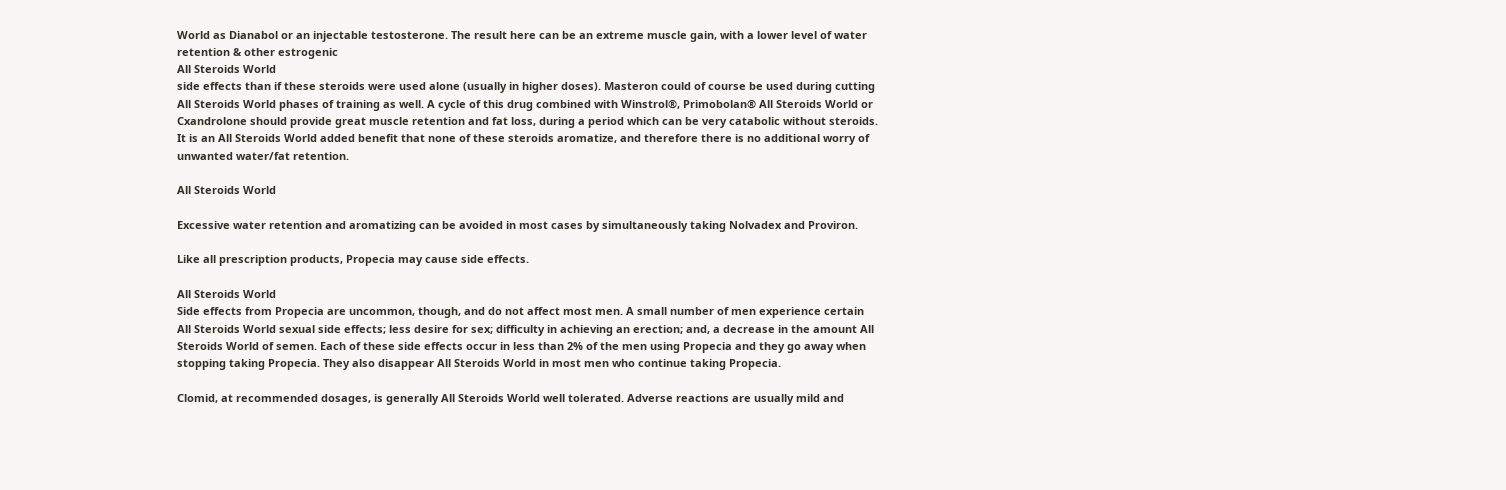World as Dianabol or an injectable testosterone. The result here can be an extreme muscle gain, with a lower level of water retention & other estrogenic
All Steroids World
side effects than if these steroids were used alone (usually in higher doses). Masteron could of course be used during cutting All Steroids World phases of training as well. A cycle of this drug combined with Winstrol®, Primobolan® All Steroids World or Cxandrolone should provide great muscle retention and fat loss, during a period which can be very catabolic without steroids. It is an All Steroids World added benefit that none of these steroids aromatize, and therefore there is no additional worry of unwanted water/fat retention.

All Steroids World

Excessive water retention and aromatizing can be avoided in most cases by simultaneously taking Nolvadex and Proviron.

Like all prescription products, Propecia may cause side effects.

All Steroids World
Side effects from Propecia are uncommon, though, and do not affect most men. A small number of men experience certain All Steroids World sexual side effects; less desire for sex; difficulty in achieving an erection; and, a decrease in the amount All Steroids World of semen. Each of these side effects occur in less than 2% of the men using Propecia and they go away when stopping taking Propecia. They also disappear All Steroids World in most men who continue taking Propecia.

Clomid, at recommended dosages, is generally All Steroids World well tolerated. Adverse reactions are usually mild and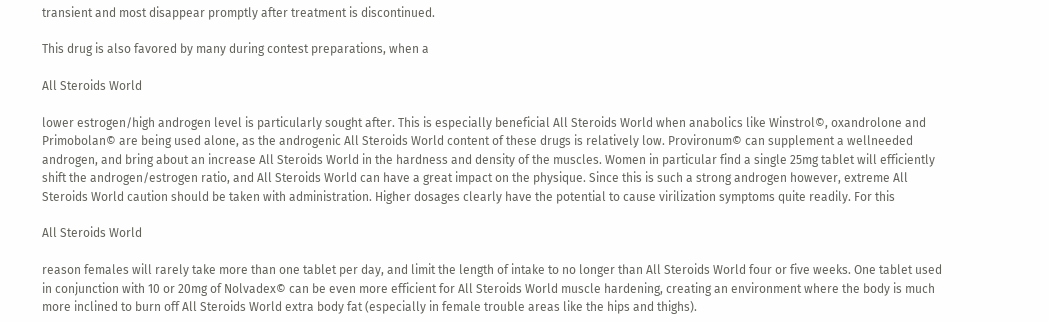transient and most disappear promptly after treatment is discontinued.

This drug is also favored by many during contest preparations, when a

All Steroids World

lower estrogen/high androgen level is particularly sought after. This is especially beneficial All Steroids World when anabolics like Winstrol©, oxandrolone and Primobolan© are being used alone, as the androgenic All Steroids World content of these drugs is relatively low. Provironum© can supplement a wellneeded androgen, and bring about an increase All Steroids World in the hardness and density of the muscles. Women in particular find a single 25mg tablet will efficiently shift the androgen/estrogen ratio, and All Steroids World can have a great impact on the physique. Since this is such a strong androgen however, extreme All Steroids World caution should be taken with administration. Higher dosages clearly have the potential to cause virilization symptoms quite readily. For this

All Steroids World

reason females will rarely take more than one tablet per day, and limit the length of intake to no longer than All Steroids World four or five weeks. One tablet used in conjunction with 10 or 20mg of Nolvadex© can be even more efficient for All Steroids World muscle hardening, creating an environment where the body is much more inclined to burn off All Steroids World extra body fat (especially in female trouble areas like the hips and thighs).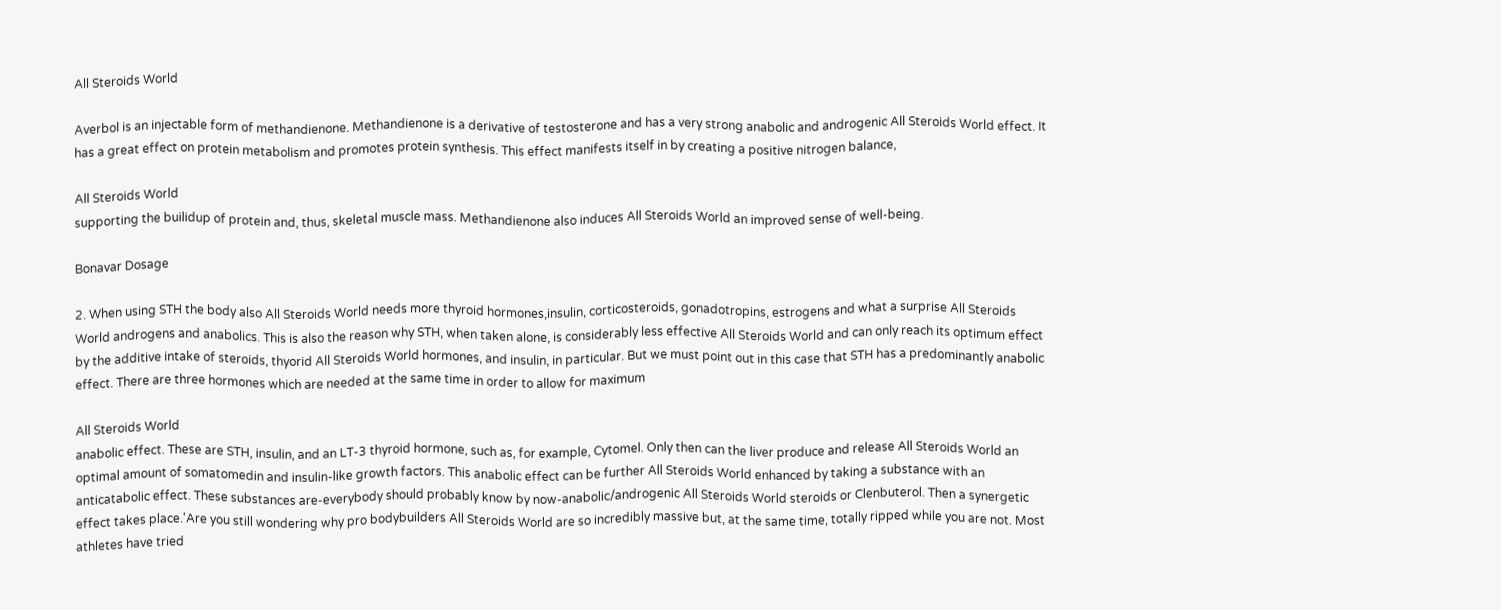All Steroids World

Averbol is an injectable form of methandienone. Methandienone is a derivative of testosterone and has a very strong anabolic and androgenic All Steroids World effect. It has a great effect on protein metabolism and promotes protein synthesis. This effect manifests itself in by creating a positive nitrogen balance,

All Steroids World
supporting the builidup of protein and, thus, skeletal muscle mass. Methandienone also induces All Steroids World an improved sense of well-being.

Bonavar Dosage

2. When using STH the body also All Steroids World needs more thyroid hormones,insulin, corticosteroids, gonadotropins, estrogens and what a surprise All Steroids World androgens and anabolics. This is also the reason why STH, when taken alone, is considerably less effective All Steroids World and can only reach its optimum effect by the additive intake of steroids, thyorid All Steroids World hormones, and insulin, in particular. But we must point out in this case that STH has a predominantly anabolic effect. There are three hormones which are needed at the same time in order to allow for maximum

All Steroids World
anabolic effect. These are STH, insulin, and an LT-3 thyroid hormone, such as, for example, Cytomel. Only then can the liver produce and release All Steroids World an optimal amount of somatomedin and insulin-like growth factors. This anabolic effect can be further All Steroids World enhanced by taking a substance with an anticatabolic effect. These substances are-everybody should probably know by now-anabolic/androgenic All Steroids World steroids or Clenbuterol. Then a synergetic effect takes place.'Are you still wondering why pro bodybuilders All Steroids World are so incredibly massive but, at the same time, totally ripped while you are not. Most athletes have tried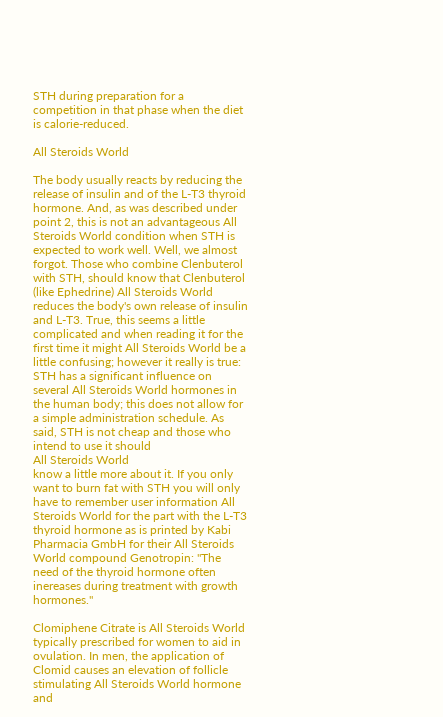STH during preparation for a competition in that phase when the diet is calorie-reduced.

All Steroids World

The body usually reacts by reducing the release of insulin and of the L-T3 thyroid hormone. And, as was described under point 2, this is not an advantageous All Steroids World condition when STH is expected to work well. Well, we almost forgot. Those who combine Clenbuterol with STH, should know that Clenbuterol (like Ephedrine) All Steroids World reduces the body's own release of insulin and L-T3. True, this seems a little complicated and when reading it for the first time it might All Steroids World be a little confusing; however it really is true: STH has a significant influence on several All Steroids World hormones in the human body; this does not allow for a simple administration schedule. As said, STH is not cheap and those who intend to use it should
All Steroids World
know a little more about it. If you only want to burn fat with STH you will only have to remember user information All Steroids World for the part with the L-T3 thyroid hormone as is printed by Kabi Pharmacia GmbH for their All Steroids World compound Genotropin: "The need of the thyroid hormone often inereases during treatment with growth hormones."

Clomiphene Citrate is All Steroids World typically prescribed for women to aid in ovulation. In men, the application of Clomid causes an elevation of follicle stimulating All Steroids World hormone and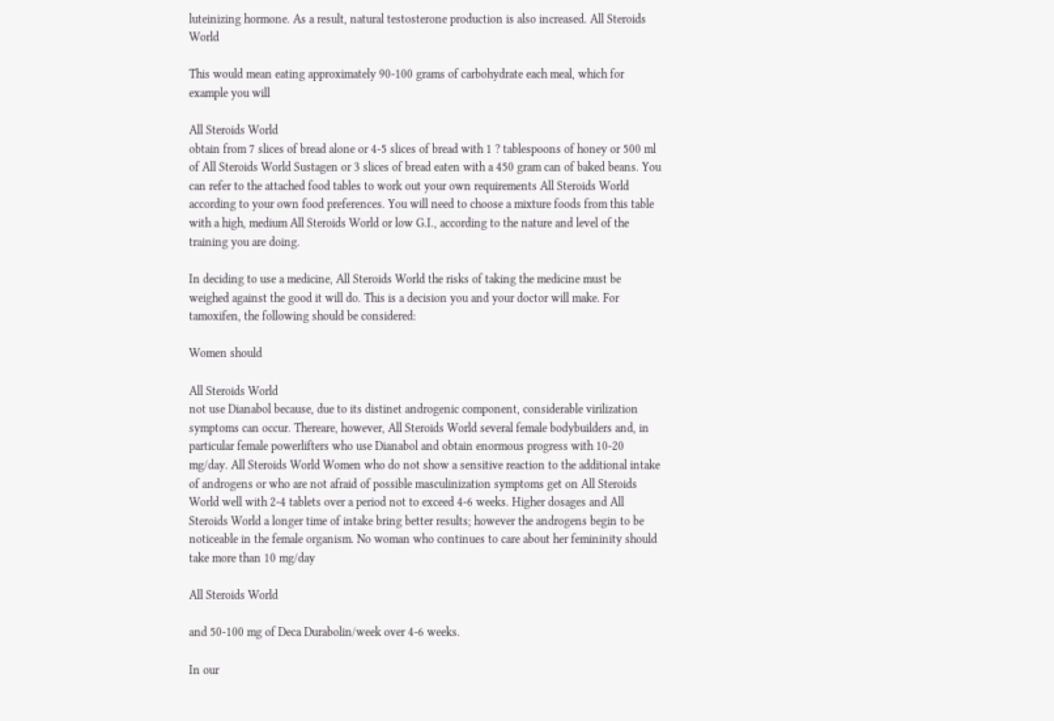luteinizing hormone. As a result, natural testosterone production is also increased. All Steroids World

This would mean eating approximately 90-100 grams of carbohydrate each meal, which for example you will

All Steroids World
obtain from 7 slices of bread alone or 4-5 slices of bread with 1 ? tablespoons of honey or 500 ml of All Steroids World Sustagen or 3 slices of bread eaten with a 450 gram can of baked beans. You can refer to the attached food tables to work out your own requirements All Steroids World according to your own food preferences. You will need to choose a mixture foods from this table with a high, medium All Steroids World or low G.I., according to the nature and level of the training you are doing.

In deciding to use a medicine, All Steroids World the risks of taking the medicine must be weighed against the good it will do. This is a decision you and your doctor will make. For tamoxifen, the following should be considered:

Women should

All Steroids World
not use Dianabol because, due to its distinet androgenic component, considerable virilization symptoms can occur. Thereare, however, All Steroids World several female bodybuilders and, in particular female powerlifters who use Dianabol and obtain enormous progress with 10-20 mg/day. All Steroids World Women who do not show a sensitive reaction to the additional intake of androgens or who are not afraid of possible masculinization symptoms get on All Steroids World well with 2-4 tablets over a period not to exceed 4-6 weeks. Higher dosages and All Steroids World a longer time of intake bring better results; however the androgens begin to be noticeable in the female organism. No woman who continues to care about her femininity should take more than 10 mg/day

All Steroids World

and 50-100 mg of Deca Durabolin/week over 4-6 weeks.

In our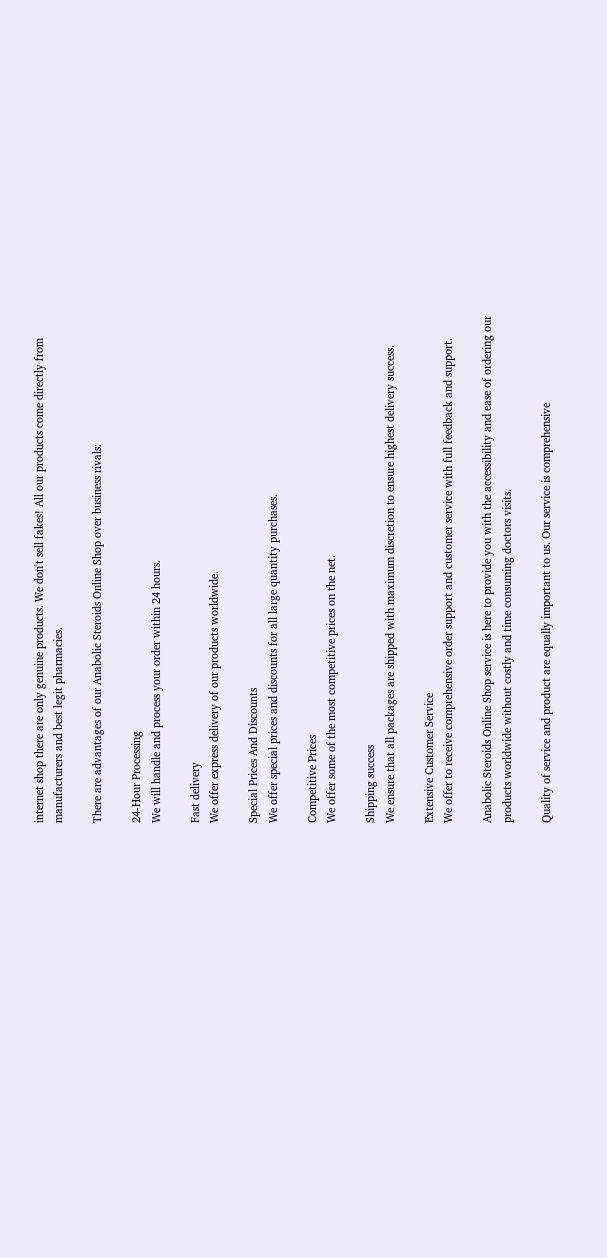internet shop there are only genuine products. We don't sell fakes! All our products come directly from manufacturers and best legit pharmacies.

There are advantages of our Anabolic Steroids Online Shop over business rivals:

24-Hour Processing
We will handle and process your order within 24 hours.

Fast delivery
We offer express delivery of our products worldwide.

Special Prices And Discounts
We offer special prices and discounts for all large quantity purchases.

Competitive Prices
We offer some of the most competitive prices on the net.

Shipping success
We ensure that all packages are shipped with maximum discretion to ensure highest delivery success.

Extensive Customer Service
We offer to receive comprehensive order support and customer service with full feedback and support.

Anabolic Steroids Online Shop service is here to provide you with the accessibility and ease of ordering our products worldwide without costly and time consuming doctors visits.

Quality of service and product are equally important to us. Our service is comprehensive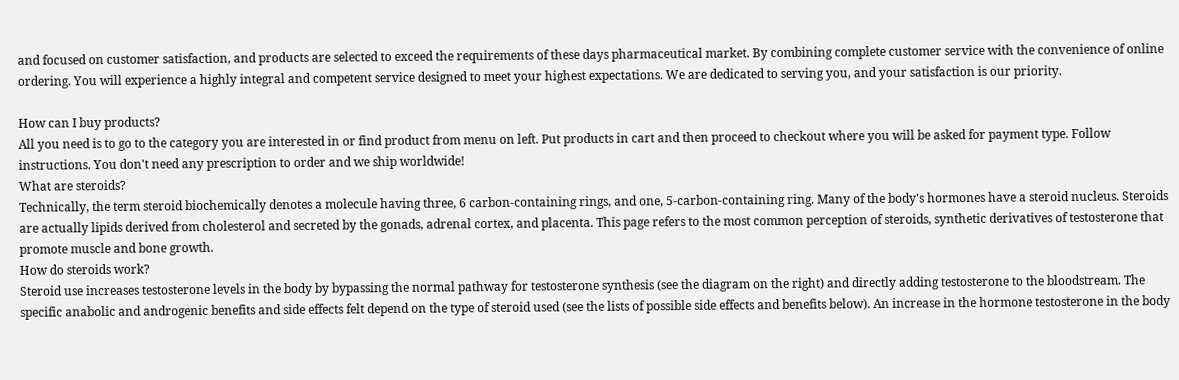and focused on customer satisfaction, and products are selected to exceed the requirements of these days pharmaceutical market. By combining complete customer service with the convenience of online ordering. You will experience a highly integral and competent service designed to meet your highest expectations. We are dedicated to serving you, and your satisfaction is our priority.

How can I buy products?
All you need is to go to the category you are interested in or find product from menu on left. Put products in cart and then proceed to checkout where you will be asked for payment type. Follow instructions. You don't need any prescription to order and we ship worldwide!
What are steroids?
Technically, the term steroid biochemically denotes a molecule having three, 6 carbon-containing rings, and one, 5-carbon-containing ring. Many of the body's hormones have a steroid nucleus. Steroids are actually lipids derived from cholesterol and secreted by the gonads, adrenal cortex, and placenta. This page refers to the most common perception of steroids, synthetic derivatives of testosterone that promote muscle and bone growth.
How do steroids work?
Steroid use increases testosterone levels in the body by bypassing the normal pathway for testosterone synthesis (see the diagram on the right) and directly adding testosterone to the bloodstream. The specific anabolic and androgenic benefits and side effects felt depend on the type of steroid used (see the lists of possible side effects and benefits below). An increase in the hormone testosterone in the body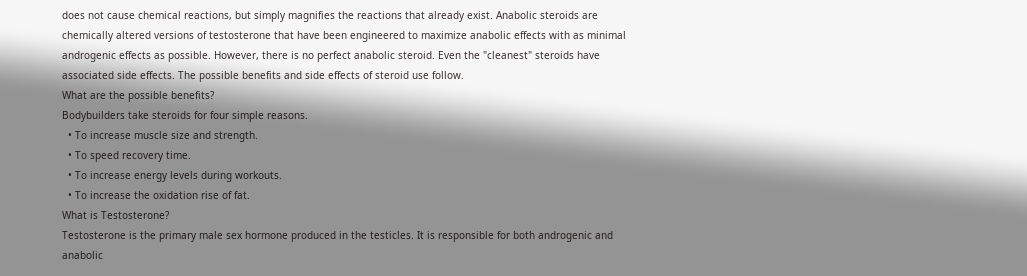does not cause chemical reactions, but simply magnifies the reactions that already exist. Anabolic steroids are chemically altered versions of testosterone that have been engineered to maximize anabolic effects with as minimal androgenic effects as possible. However, there is no perfect anabolic steroid. Even the "cleanest" steroids have associated side effects. The possible benefits and side effects of steroid use follow.
What are the possible benefits?
Bodybuilders take steroids for four simple reasons.
  • To increase muscle size and strength.
  • To speed recovery time.
  • To increase energy levels during workouts.
  • To increase the oxidation rise of fat.
What is Testosterone?
Testosterone is the primary male sex hormone produced in the testicles. It is responsible for both androgenic and anabolic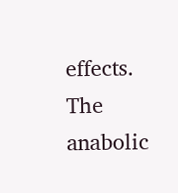effects. The anabolic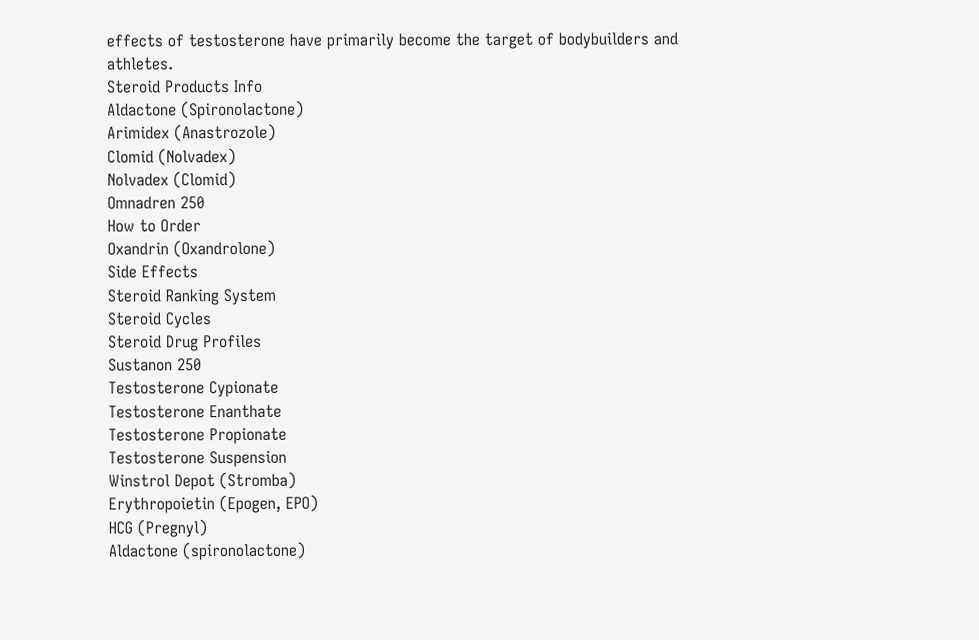effects of testosterone have primarily become the target of bodybuilders and athletes.
Steroid Products Info
Aldactone (Spironolactone)
Arimidex (Anastrozole)
Clomid (Nolvadex)
Nolvadex (Clomid)
Omnadren 250
How to Order
Oxandrin (Oxandrolone)
Side Effects
Steroid Ranking System
Steroid Cycles
Steroid Drug Profiles
Sustanon 250
Testosterone Cypionate
Testosterone Enanthate
Testosterone Propionate
Testosterone Suspension
Winstrol Depot (Stromba)
Erythropoietin (Epogen, EPO)
HCG (Pregnyl)
Aldactone (spironolactone)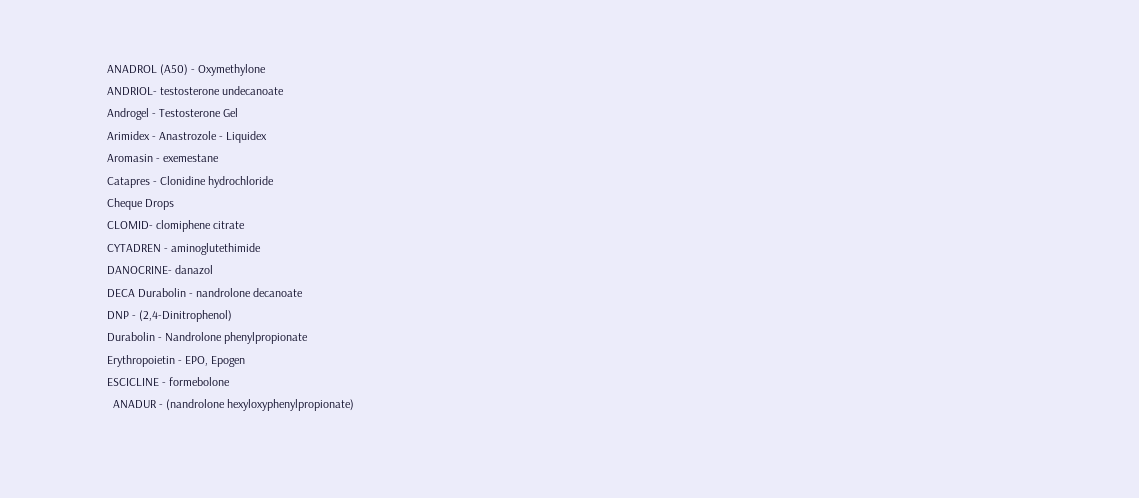ANADROL (A50) - Oxymethylone
ANDRIOL- testosterone undecanoate
Androgel - Testosterone Gel
Arimidex - Anastrozole - Liquidex
Aromasin - exemestane
Catapres - Clonidine hydrochloride
Cheque Drops
CLOMID- clomiphene citrate
CYTADREN - aminoglutethimide
DANOCRINE- danazol
DECA Durabolin - nandrolone decanoate
DNP - (2,4-Dinitrophenol)
Durabolin - Nandrolone phenylpropionate
Erythropoietin - EPO, Epogen
ESCICLINE - formebolone
  ANADUR - (nandrolone hexyloxyphenylpropionate)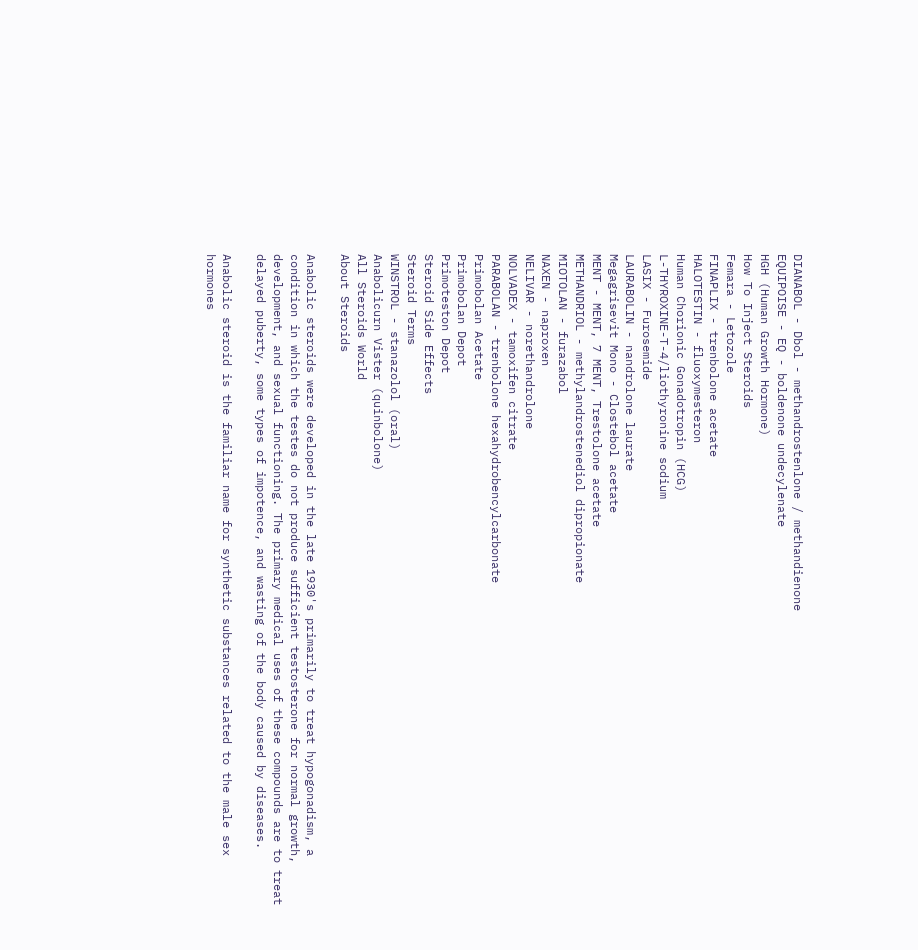DIANABOL - Dbol - methandrostenlone / methandienone
EQUIPOISE - EQ - boldenone undecylenate
HGH (Human Growth Hormone)
How To Inject Steroids
Femara - Letozole
FINAPLIX - trenbolone acetate
HALOTESTIN - fluoxymesteron
Human Chorionic Gonadotropin (HCG)
L-THYROXINE-T-4/liothyronine sodium
LASIX - Furosemide
LAURABOLIN - nandrolone laurate
Megagrisevit Mono - Clostebol acetate
MENT - MENT, 7 MENT, Trestolone acetate
METHANDRIOL - methylandrostenediol dipropionate
MIOTOLAN - furazabol
NAXEN - naproxen
NELIVAR - norethandrolone
NOLVADEX - tamoxifen citrate
PARABOLAN - trenbolone hexahydrobencylcarbonate
Primobolan Acetate
Primobolan Depot
Primoteston Depot
Steroid Side Effects
Steroid Terms
WINSTROL - stanazolol (oral)
Anabolicurn Vister (quinbolone)
All Steroids World
About Steroids

Anabolic steroids were developed in the late 1930's primarily to treat hypogonadism, a condition in which the testes do not produce sufficient testosterone for normal growth, development, and sexual functioning. The primary medical uses of these compounds are to treat delayed puberty, some types of impotence, and wasting of the body caused by diseases.

Anabolic steroid is the familiar name for synthetic substances related to the male sex hormones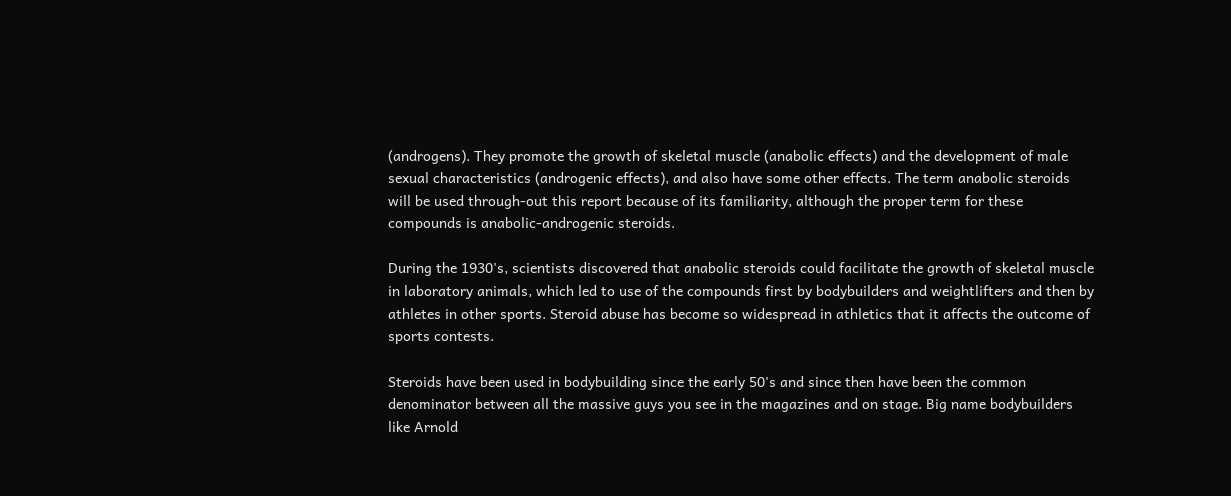(androgens). They promote the growth of skeletal muscle (anabolic effects) and the development of male sexual characteristics (androgenic effects), and also have some other effects. The term anabolic steroids will be used through-out this report because of its familiarity, although the proper term for these compounds is anabolic-androgenic steroids.

During the 1930's, scientists discovered that anabolic steroids could facilitate the growth of skeletal muscle in laboratory animals, which led to use of the compounds first by bodybuilders and weightlifters and then by athletes in other sports. Steroid abuse has become so widespread in athletics that it affects the outcome of sports contests.

Steroids have been used in bodybuilding since the early 50's and since then have been the common denominator between all the massive guys you see in the magazines and on stage. Big name bodybuilders like Arnold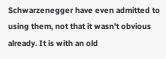Schwarzenegger have even admitted to using them, not that it wasn't obvious already. It is with an old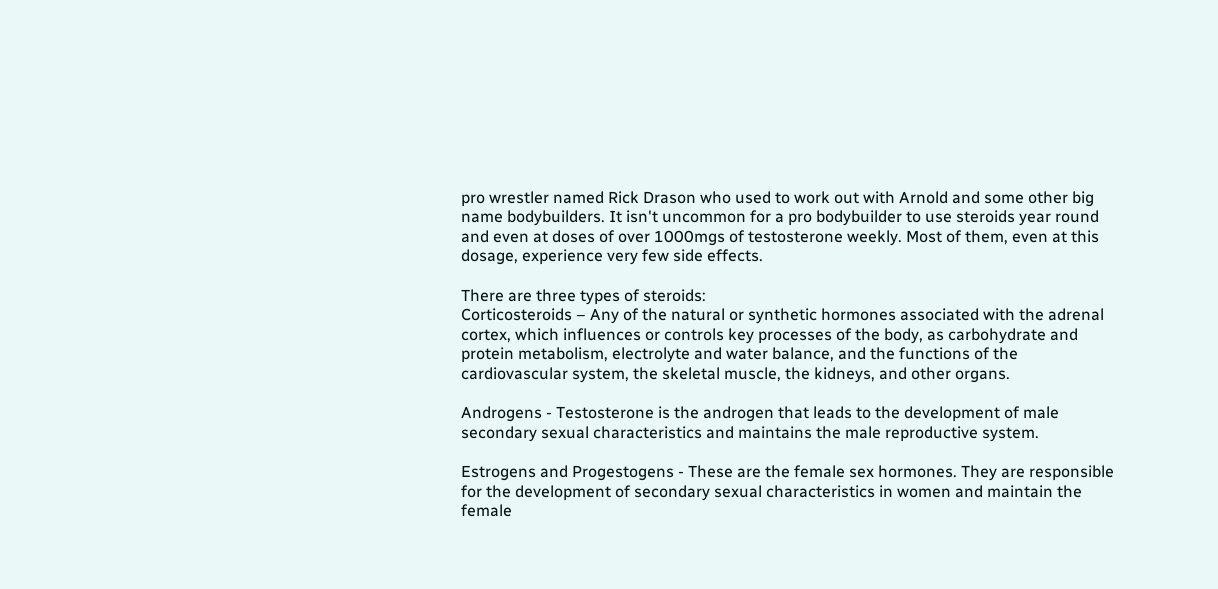pro wrestler named Rick Drason who used to work out with Arnold and some other big name bodybuilders. It isn't uncommon for a pro bodybuilder to use steroids year round and even at doses of over 1000mgs of testosterone weekly. Most of them, even at this dosage, experience very few side effects.

There are three types of steroids:
Corticosteroids – Any of the natural or synthetic hormones associated with the adrenal cortex, which influences or controls key processes of the body, as carbohydrate and protein metabolism, electrolyte and water balance, and the functions of the cardiovascular system, the skeletal muscle, the kidneys, and other organs.

Androgens - Testosterone is the androgen that leads to the development of male secondary sexual characteristics and maintains the male reproductive system.

Estrogens and Progestogens - These are the female sex hormones. They are responsible for the development of secondary sexual characteristics in women and maintain the female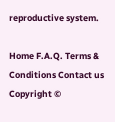reproductive system.

Home F.A.Q. Terms & Conditions Contact us
Copyright ©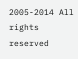2005-2014 All rights reserved